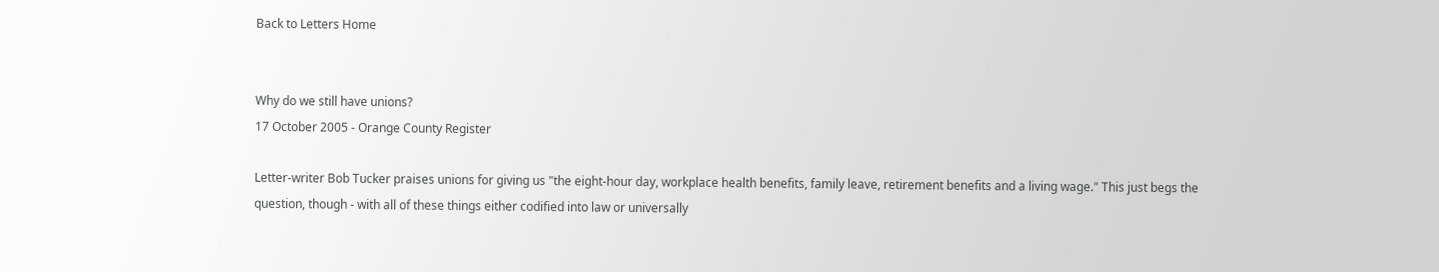Back to Letters Home


Why do we still have unions?
17 October 2005 - Orange County Register

Letter-writer Bob Tucker praises unions for giving us "the eight-hour day, workplace health benefits, family leave, retirement benefits and a living wage." This just begs the question, though - with all of these things either codified into law or universally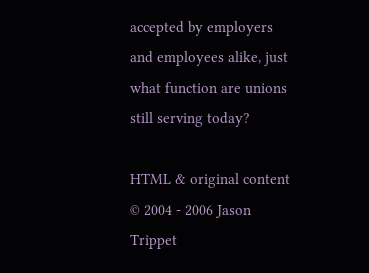accepted by employers and employees alike, just what function are unions still serving today?

HTML & original content © 2004 - 2006 Jason Trippet